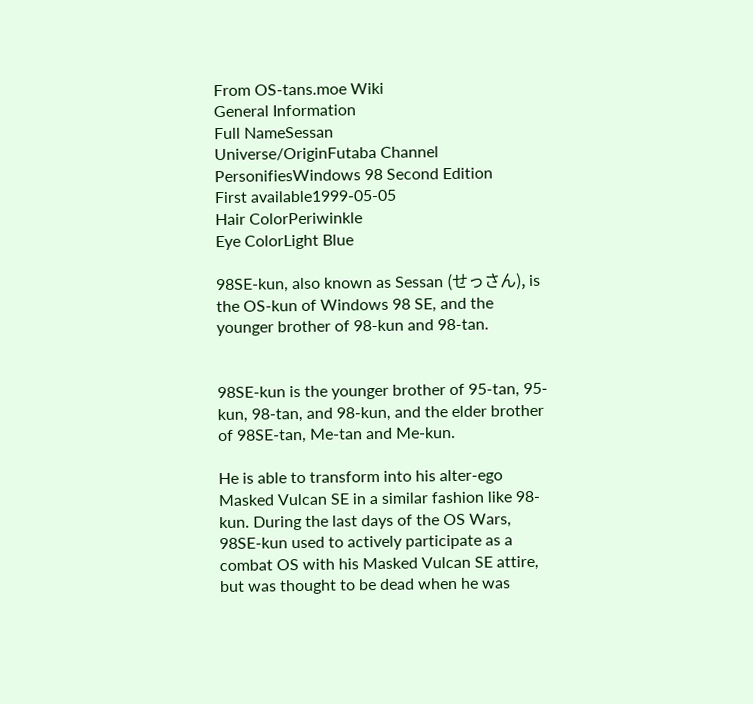From OS-tans.moe Wiki
General Information
Full NameSessan
Universe/OriginFutaba Channel
PersonifiesWindows 98 Second Edition
First available1999-05-05
Hair ColorPeriwinkle
Eye ColorLight Blue

98SE-kun, also known as Sessan (せっさん), is the OS-kun of Windows 98 SE, and the younger brother of 98-kun and 98-tan.


98SE-kun is the younger brother of 95-tan, 95-kun, 98-tan, and 98-kun, and the elder brother of 98SE-tan, Me-tan and Me-kun.

He is able to transform into his alter-ego Masked Vulcan SE in a similar fashion like 98-kun. During the last days of the OS Wars, 98SE-kun used to actively participate as a combat OS with his Masked Vulcan SE attire, but was thought to be dead when he was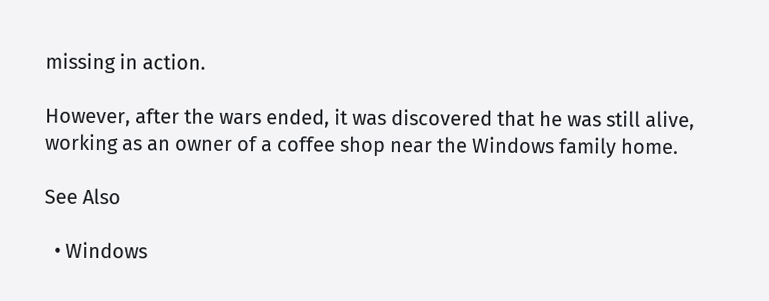missing in action.

However, after the wars ended, it was discovered that he was still alive, working as an owner of a coffee shop near the Windows family home.

See Also

  • Windows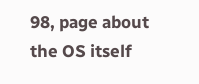98, page about the OS itself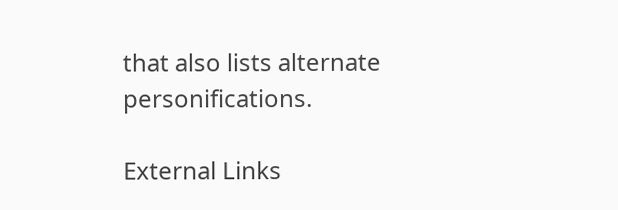that also lists alternate personifications.

External Links